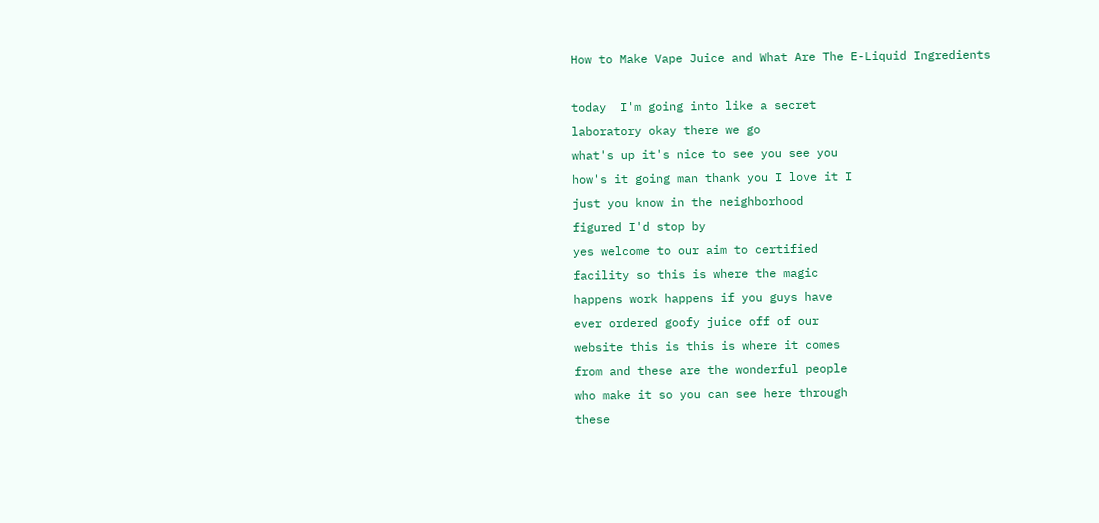How to Make Vape Juice and What Are The E-Liquid Ingredients

today  I'm going into like a secret
laboratory okay there we go
what's up it's nice to see you see you
how's it going man thank you I love it I
just you know in the neighborhood
figured I'd stop by
yes welcome to our aim to certified
facility so this is where the magic
happens work happens if you guys have
ever ordered goofy juice off of our
website this is this is where it comes
from and these are the wonderful people
who make it so you can see here through
these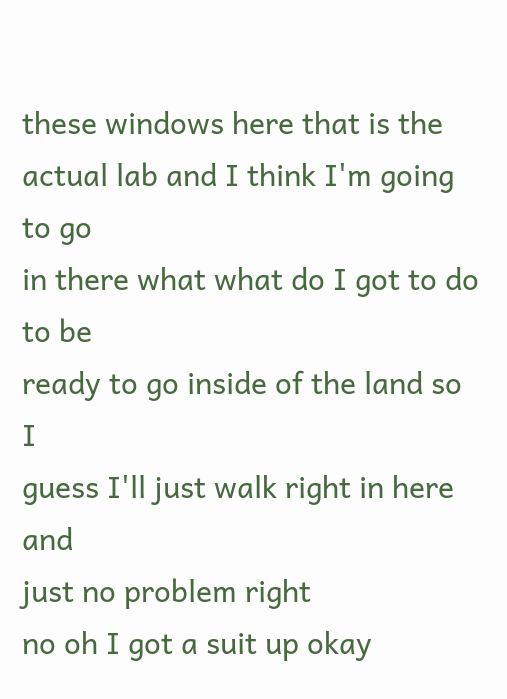these windows here that is the
actual lab and I think I'm going to go
in there what what do I got to do to be
ready to go inside of the land so I
guess I'll just walk right in here and
just no problem right
no oh I got a suit up okay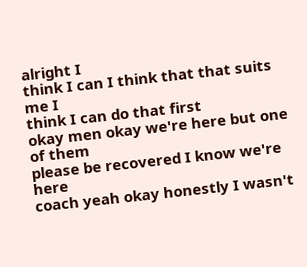alright I
think I can I think that that suits me I
think I can do that first
okay men okay we're here but one of them
please be recovered I know we're here
coach yeah okay honestly I wasn't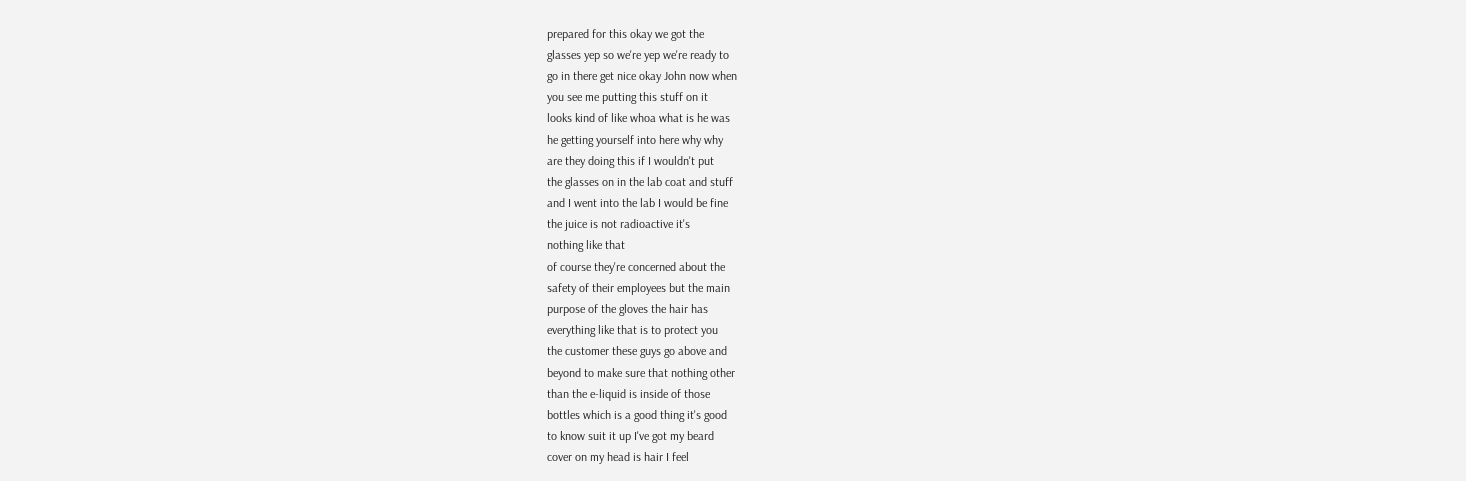prepared for this okay we got the
glasses yep so we're yep we're ready to
go in there get nice okay John now when
you see me putting this stuff on it
looks kind of like whoa what is he was
he getting yourself into here why why
are they doing this if I wouldn't put
the glasses on in the lab coat and stuff
and I went into the lab I would be fine
the juice is not radioactive it's
nothing like that
of course they're concerned about the
safety of their employees but the main
purpose of the gloves the hair has
everything like that is to protect you
the customer these guys go above and
beyond to make sure that nothing other
than the e-liquid is inside of those
bottles which is a good thing it's good
to know suit it up I've got my beard
cover on my head is hair I feel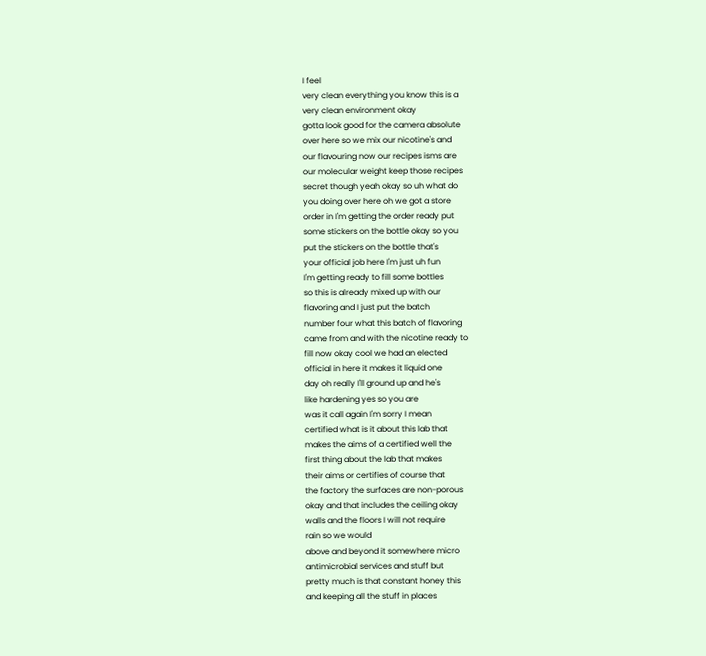I feel
very clean everything you know this is a
very clean environment okay
gotta look good for the camera absolute
over here so we mix our nicotine's and
our flavouring now our recipes isms are
our molecular weight keep those recipes
secret though yeah okay so uh what do
you doing over here oh we got a store
order in I'm getting the order ready put
some stickers on the bottle okay so you
put the stickers on the bottle that's
your official job here I'm just uh fun
I'm getting ready to fill some bottles
so this is already mixed up with our
flavoring and I just put the batch
number four what this batch of flavoring
came from and with the nicotine ready to
fill now okay cool we had an elected
official in here it makes it liquid one
day oh really I'll ground up and he's
like hardening yes so you are
was it call again I'm sorry I mean
certified what is it about this lab that
makes the aims of a certified well the
first thing about the lab that makes
their aims or certifies of course that
the factory the surfaces are non-porous
okay and that includes the ceiling okay
walls and the floors I will not require
rain so we would
above and beyond it somewhere micro
antimicrobial services and stuff but
pretty much is that constant honey this
and keeping all the stuff in places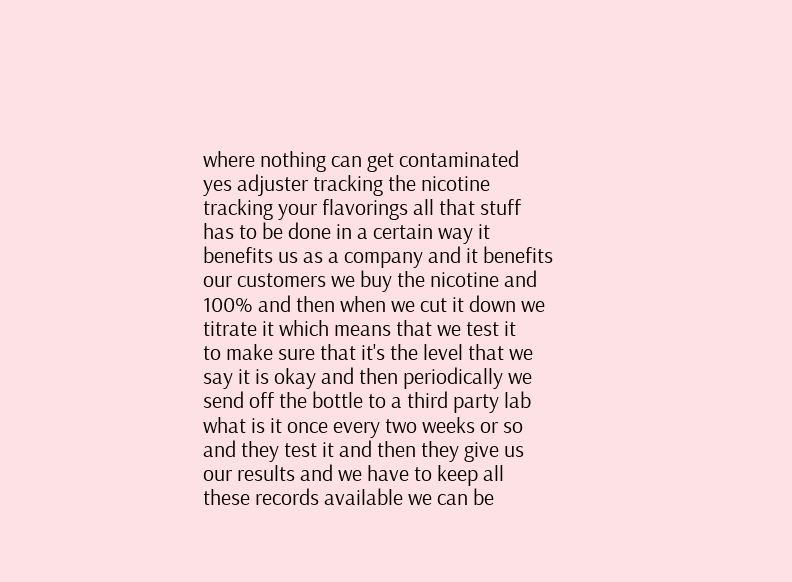where nothing can get contaminated
yes adjuster tracking the nicotine
tracking your flavorings all that stuff
has to be done in a certain way it
benefits us as a company and it benefits
our customers we buy the nicotine and
100% and then when we cut it down we
titrate it which means that we test it
to make sure that it's the level that we
say it is okay and then periodically we
send off the bottle to a third party lab
what is it once every two weeks or so
and they test it and then they give us
our results and we have to keep all
these records available we can be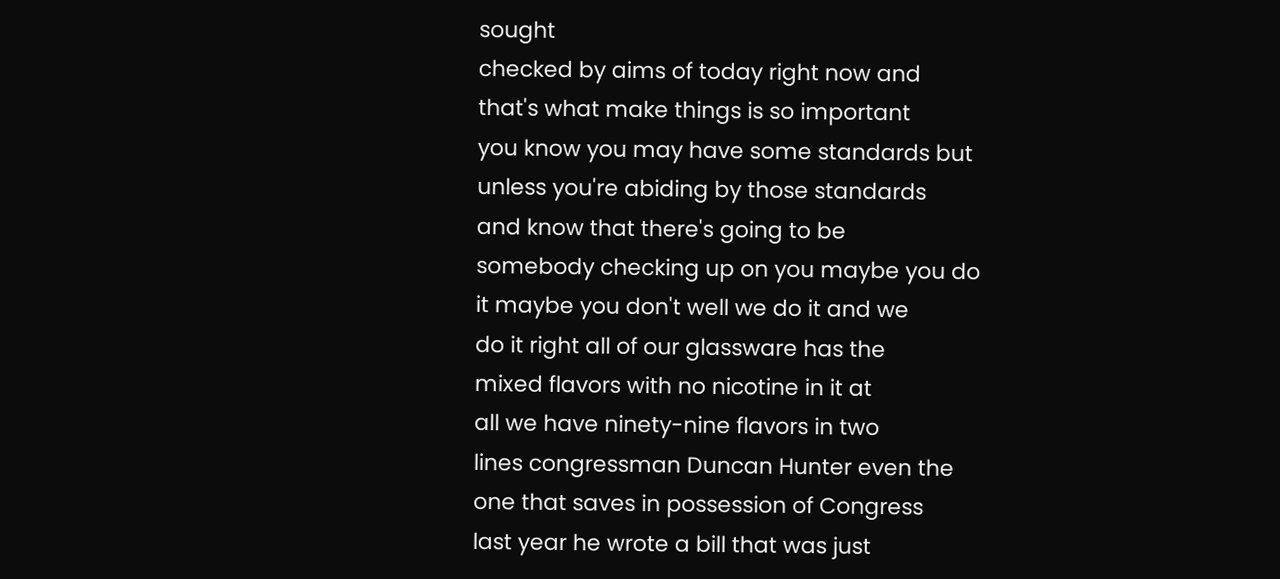sought
checked by aims of today right now and
that's what make things is so important
you know you may have some standards but
unless you're abiding by those standards
and know that there's going to be
somebody checking up on you maybe you do
it maybe you don't well we do it and we
do it right all of our glassware has the
mixed flavors with no nicotine in it at
all we have ninety-nine flavors in two
lines congressman Duncan Hunter even the
one that saves in possession of Congress
last year he wrote a bill that was just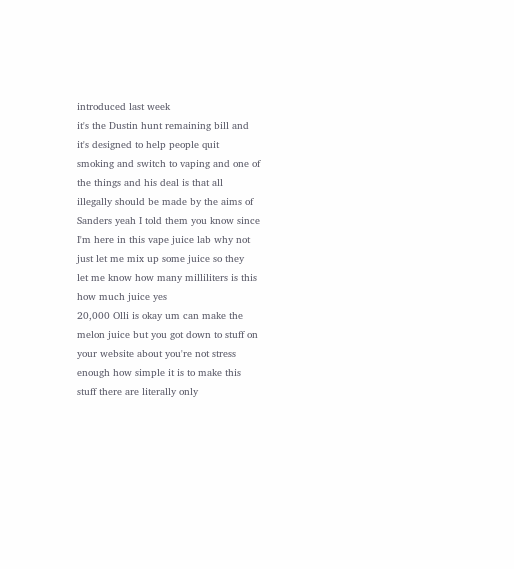introduced last week
it's the Dustin hunt remaining bill and
it's designed to help people quit
smoking and switch to vaping and one of
the things and his deal is that all
illegally should be made by the aims of
Sanders yeah I told them you know since
I'm here in this vape juice lab why not
just let me mix up some juice so they
let me know how many milliliters is this
how much juice yes
20,000 Olli is okay um can make the
melon juice but you got down to stuff on
your website about you're not stress
enough how simple it is to make this
stuff there are literally only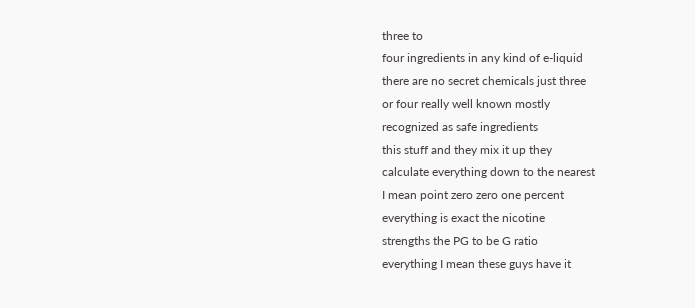three to
four ingredients in any kind of e-liquid
there are no secret chemicals just three
or four really well known mostly
recognized as safe ingredients
this stuff and they mix it up they
calculate everything down to the nearest
I mean point zero zero one percent
everything is exact the nicotine
strengths the PG to be G ratio
everything I mean these guys have it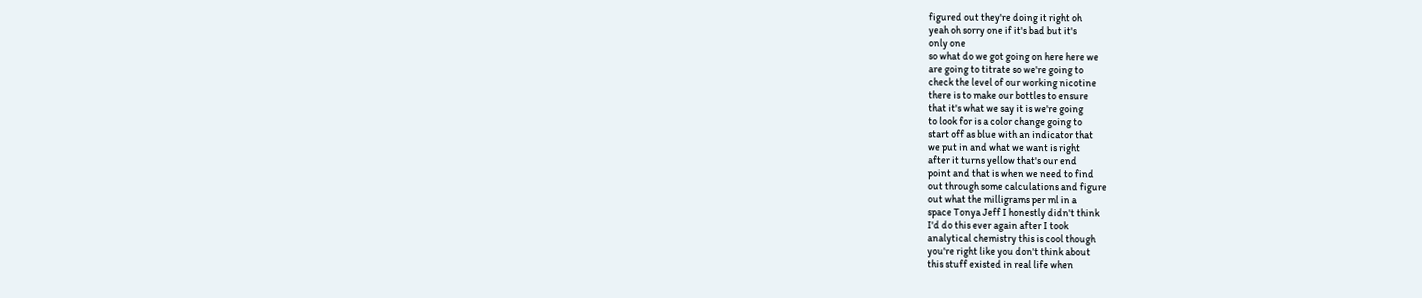figured out they're doing it right oh
yeah oh sorry one if it's bad but it's
only one
so what do we got going on here here we
are going to titrate so we're going to
check the level of our working nicotine
there is to make our bottles to ensure
that it's what we say it is we're going
to look for is a color change going to
start off as blue with an indicator that
we put in and what we want is right
after it turns yellow that's our end
point and that is when we need to find
out through some calculations and figure
out what the milligrams per ml in a
space Tonya Jeff I honestly didn't think
I'd do this ever again after I took
analytical chemistry this is cool though
you're right like you don't think about
this stuff existed in real life when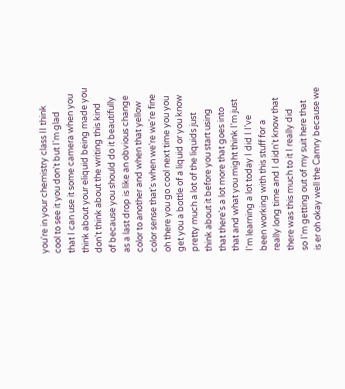you're in your chemistry class II think
cool to see it you don't but I'm glad
that I can use it some camera when you
think about your eliquid being made you
don't think about the writing this kind
of because you should do it beautifully
as a last drop is like an obvious change
color to another and when that yellow
color sense that's when we're we're fine
oh there you go cool next time you you
get you a bottle of a liquid or you know
pretty much a lot of the liquids just
think about it before you start using
that there's a lot more that goes into
that and what you might think I'm just
I'm learning a lot today I did I I've
been working with this stuff for a
really long time and I didn't know that
there was this much to it I really did
so I'm getting out of my suit here that
is er oh okay well the Camry because we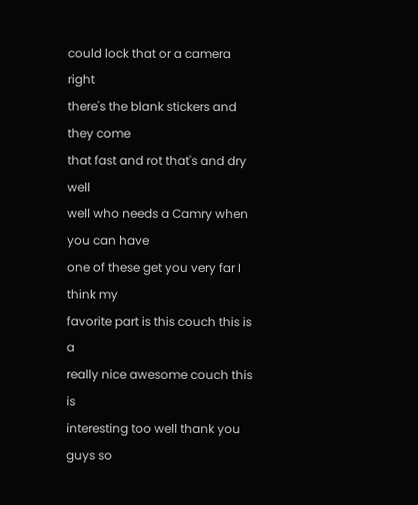could lock that or a camera right
there's the blank stickers and they come
that fast and rot that's and dry well
well who needs a Camry when you can have
one of these get you very far I think my
favorite part is this couch this is a
really nice awesome couch this is
interesting too well thank you guys so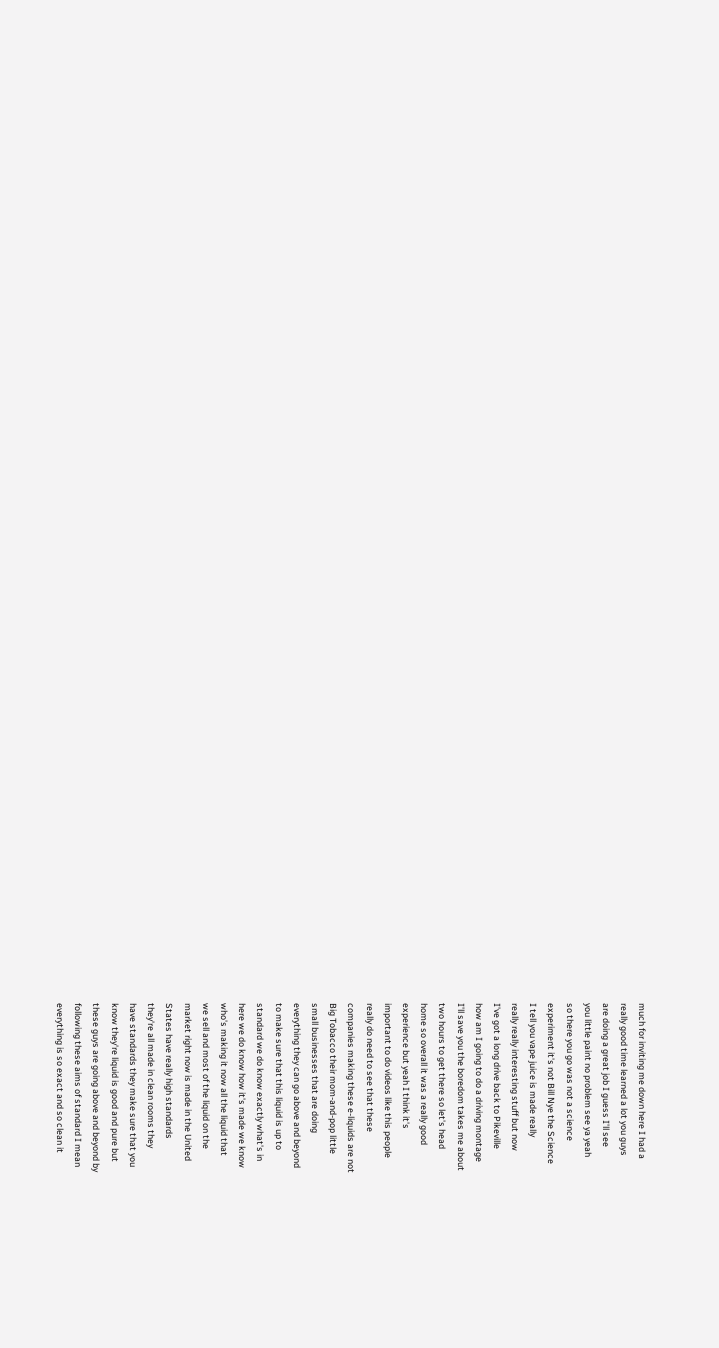much for inviting me down here I had a
really good time learned a lot you guys
are doing a great job I guess I'll see
you little paint no problem see ya yeah
so there you go was not a science
experiment it's not Bill Nye the Science
I tell you vape juice is made really
really really interesting stuff but now
I've got a long drive back to Pikeville
how am I going to do a driving montage
I'll save you the boredom takes me about
two hours to get there so let's head
home so overall it was a really good
experience but yeah I think it's
important to do videos like this people
really do need to see that these
companies making these e-liquids are not
Big Tobacco their mom-and-pop little
small businesses that are doing
everything they can go above and beyond
to make sure that this liquid is up to
standard we do know exactly what's in
here we do know how it's made we know
who's making it now all the liquid that
we sell and most of the liquid on the
market right now is made in the United
States have really high standards
they're all made in clean rooms they
have standards they make sure that you
know they're liquid is good and pure but
these guys are going above and beyond by
following these aims of standard I mean
everything is so exact and so clean it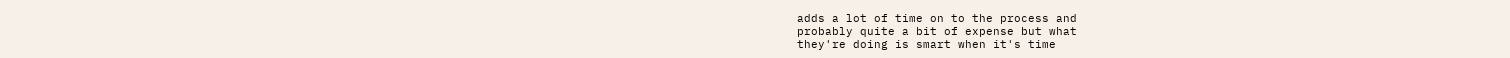adds a lot of time on to the process and
probably quite a bit of expense but what
they're doing is smart when it's time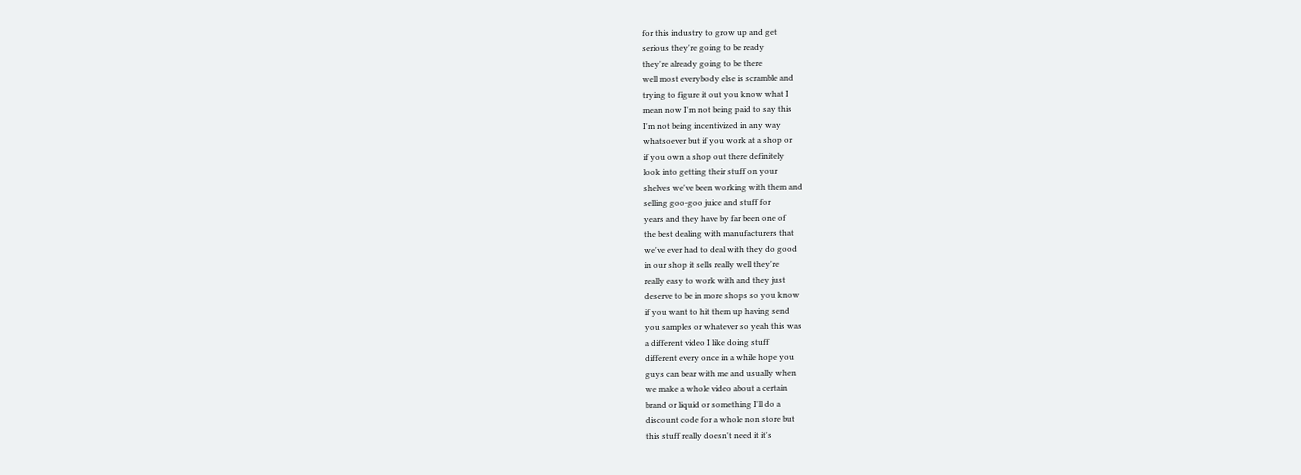for this industry to grow up and get
serious they're going to be ready
they're already going to be there
well most everybody else is scramble and
trying to figure it out you know what I
mean now I'm not being paid to say this
I'm not being incentivized in any way
whatsoever but if you work at a shop or
if you own a shop out there definitely
look into getting their stuff on your
shelves we've been working with them and
selling goo-goo juice and stuff for
years and they have by far been one of
the best dealing with manufacturers that
we've ever had to deal with they do good
in our shop it sells really well they're
really easy to work with and they just
deserve to be in more shops so you know
if you want to hit them up having send
you samples or whatever so yeah this was
a different video I like doing stuff
different every once in a while hope you
guys can bear with me and usually when
we make a whole video about a certain
brand or liquid or something I'll do a
discount code for a whole non store but
this stuff really doesn't need it it's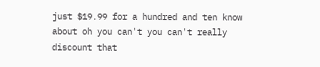just $19.99 for a hundred and ten know
about oh you can't you can't really
discount that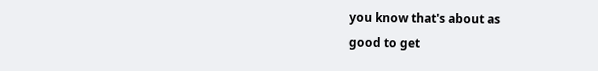you know that's about as
good to get